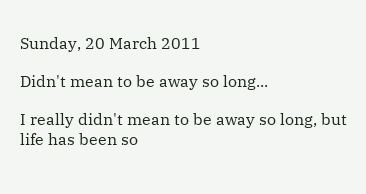Sunday, 20 March 2011

Didn't mean to be away so long...

I really didn't mean to be away so long, but life has been so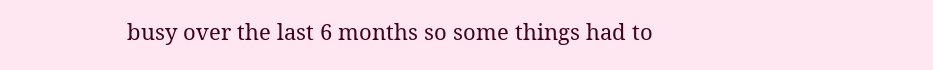busy over the last 6 months so some things had to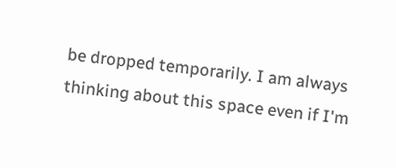be dropped temporarily. I am always thinking about this space even if I'm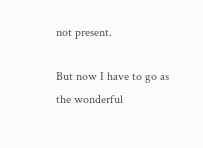not present.

But now I have to go as the wonderful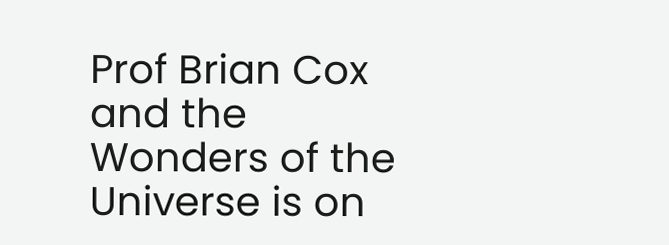Prof Brian Cox and the Wonders of the Universe is on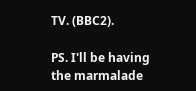TV. (BBC2).

PS. I'll be having the marmalade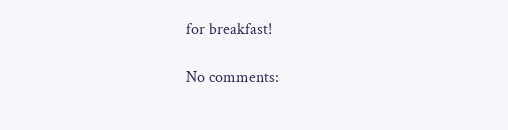for breakfast!

No comments: